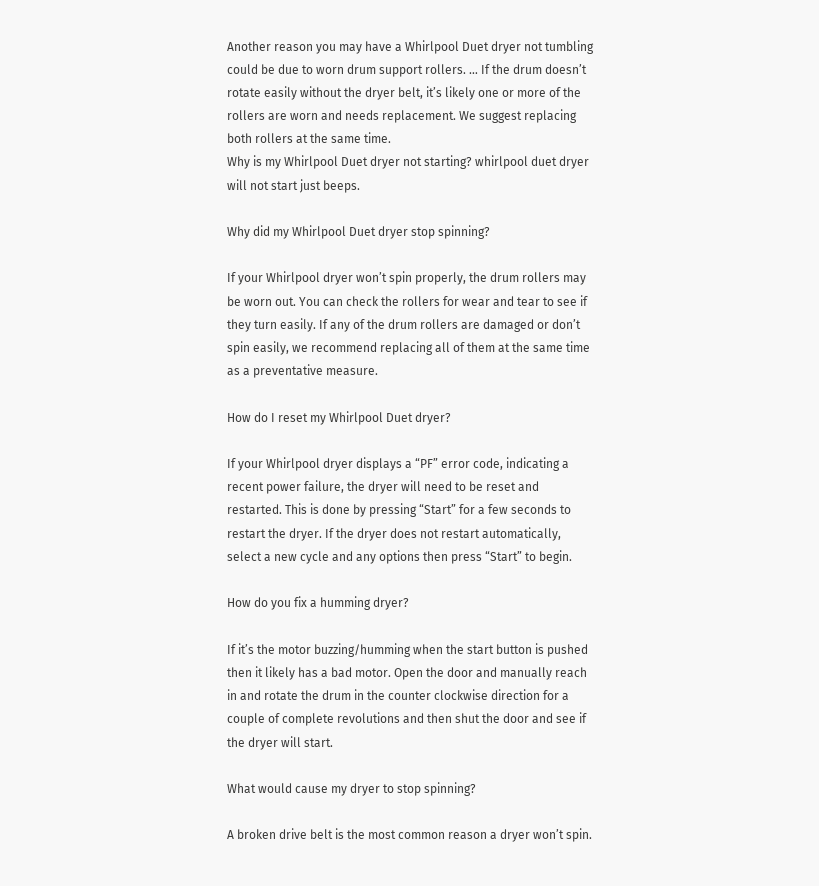Another reason you may have a Whirlpool Duet dryer not tumbling could be due to worn drum support rollers. … If the drum doesn’t rotate easily without the dryer belt, it’s likely one or more of the rollers are worn and needs replacement. We suggest replacing both rollers at the same time.
Why is my Whirlpool Duet dryer not starting? whirlpool duet dryer will not start just beeps.

Why did my Whirlpool Duet dryer stop spinning?

If your Whirlpool dryer won’t spin properly, the drum rollers may be worn out. You can check the rollers for wear and tear to see if they turn easily. If any of the drum rollers are damaged or don’t spin easily, we recommend replacing all of them at the same time as a preventative measure.

How do I reset my Whirlpool Duet dryer?

If your Whirlpool dryer displays a “PF” error code, indicating a recent power failure, the dryer will need to be reset and restarted. This is done by pressing “Start” for a few seconds to restart the dryer. If the dryer does not restart automatically, select a new cycle and any options then press “Start” to begin.

How do you fix a humming dryer?

If it’s the motor buzzing/humming when the start button is pushed then it likely has a bad motor. Open the door and manually reach in and rotate the drum in the counter clockwise direction for a couple of complete revolutions and then shut the door and see if the dryer will start.

What would cause my dryer to stop spinning?

A broken drive belt is the most common reason a dryer won’t spin.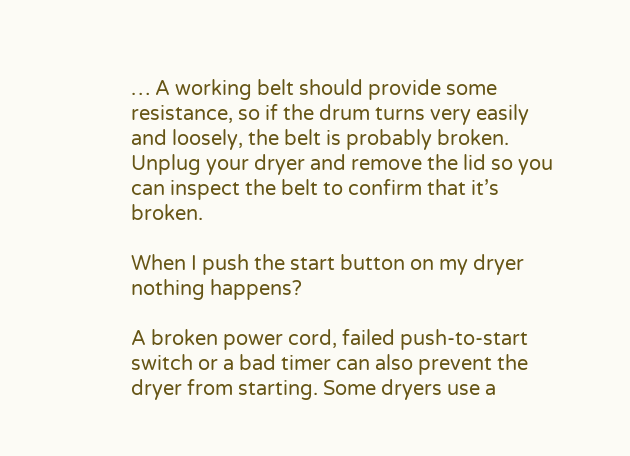… A working belt should provide some resistance, so if the drum turns very easily and loosely, the belt is probably broken. Unplug your dryer and remove the lid so you can inspect the belt to confirm that it’s broken.

When I push the start button on my dryer nothing happens?

A broken power cord, failed push-to-start switch or a bad timer can also prevent the dryer from starting. Some dryers use a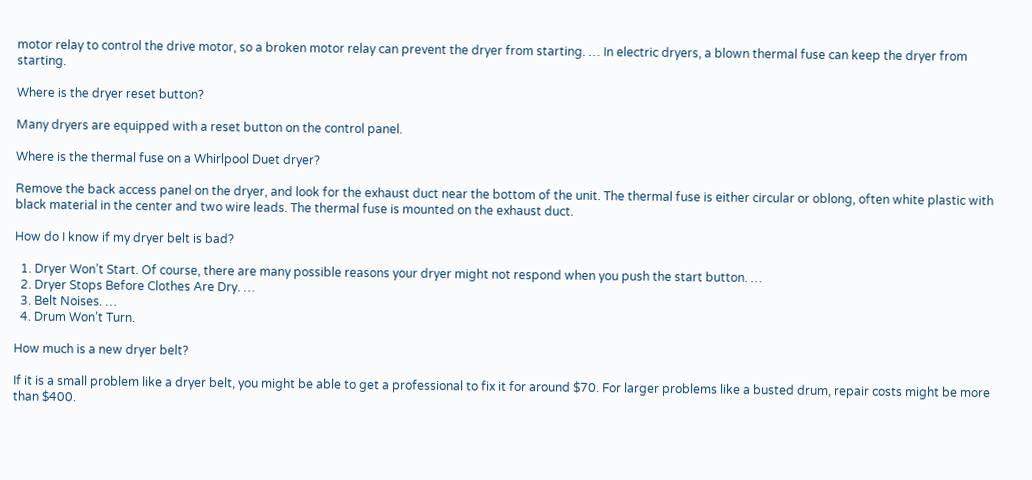motor relay to control the drive motor, so a broken motor relay can prevent the dryer from starting. … In electric dryers, a blown thermal fuse can keep the dryer from starting.

Where is the dryer reset button?

Many dryers are equipped with a reset button on the control panel.

Where is the thermal fuse on a Whirlpool Duet dryer?

Remove the back access panel on the dryer, and look for the exhaust duct near the bottom of the unit. The thermal fuse is either circular or oblong, often white plastic with black material in the center and two wire leads. The thermal fuse is mounted on the exhaust duct.

How do I know if my dryer belt is bad?

  1. Dryer Won’t Start. Of course, there are many possible reasons your dryer might not respond when you push the start button. …
  2. Dryer Stops Before Clothes Are Dry. …
  3. Belt Noises. …
  4. Drum Won’t Turn.

How much is a new dryer belt?

If it is a small problem like a dryer belt, you might be able to get a professional to fix it for around $70. For larger problems like a busted drum, repair costs might be more than $400.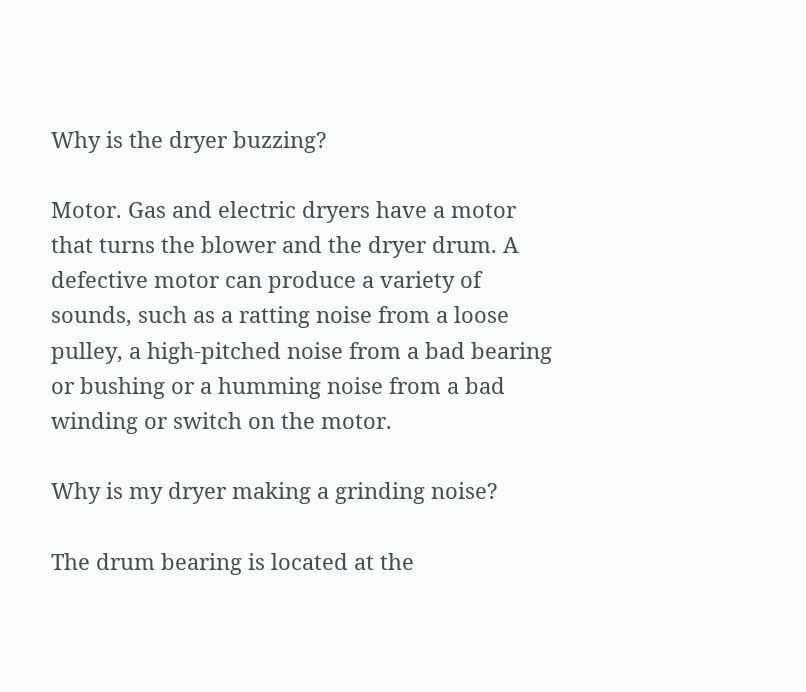Why is the dryer buzzing?

Motor. Gas and electric dryers have a motor that turns the blower and the dryer drum. A defective motor can produce a variety of sounds, such as a ratting noise from a loose pulley, a high-pitched noise from a bad bearing or bushing or a humming noise from a bad winding or switch on the motor.

Why is my dryer making a grinding noise?

The drum bearing is located at the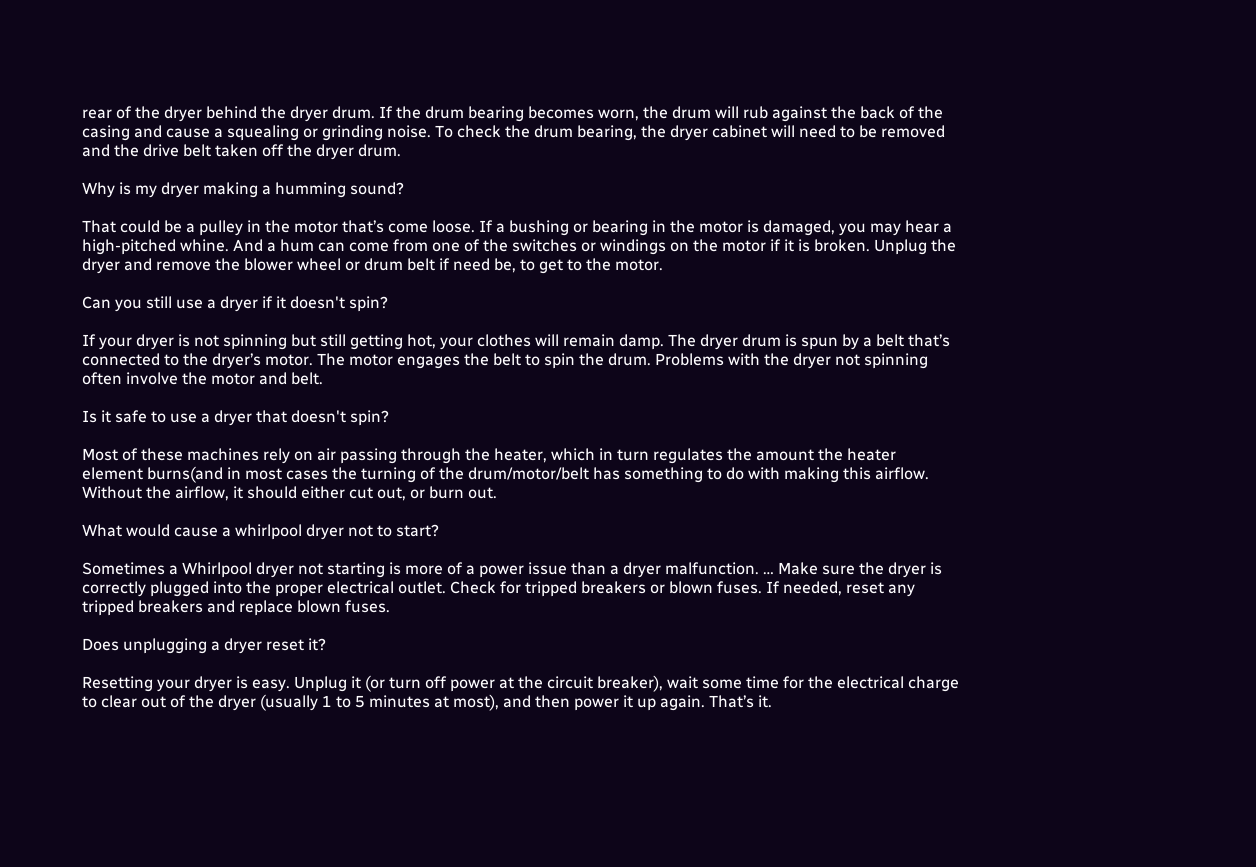rear of the dryer behind the dryer drum. If the drum bearing becomes worn, the drum will rub against the back of the casing and cause a squealing or grinding noise. To check the drum bearing, the dryer cabinet will need to be removed and the drive belt taken off the dryer drum.

Why is my dryer making a humming sound?

That could be a pulley in the motor that’s come loose. If a bushing or bearing in the motor is damaged, you may hear a high-pitched whine. And a hum can come from one of the switches or windings on the motor if it is broken. Unplug the dryer and remove the blower wheel or drum belt if need be, to get to the motor.

Can you still use a dryer if it doesn't spin?

If your dryer is not spinning but still getting hot, your clothes will remain damp. The dryer drum is spun by a belt that’s connected to the dryer’s motor. The motor engages the belt to spin the drum. Problems with the dryer not spinning often involve the motor and belt.

Is it safe to use a dryer that doesn't spin?

Most of these machines rely on air passing through the heater, which in turn regulates the amount the heater element burns(and in most cases the turning of the drum/motor/belt has something to do with making this airflow. Without the airflow, it should either cut out, or burn out.

What would cause a whirlpool dryer not to start?

Sometimes a Whirlpool dryer not starting is more of a power issue than a dryer malfunction. … Make sure the dryer is correctly plugged into the proper electrical outlet. Check for tripped breakers or blown fuses. If needed, reset any tripped breakers and replace blown fuses.

Does unplugging a dryer reset it?

Resetting your dryer is easy. Unplug it (or turn off power at the circuit breaker), wait some time for the electrical charge to clear out of the dryer (usually 1 to 5 minutes at most), and then power it up again. That’s it.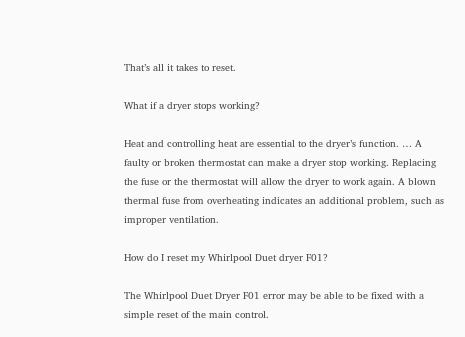That’s all it takes to reset.

What if a dryer stops working?

Heat and controlling heat are essential to the dryer’s function. … A faulty or broken thermostat can make a dryer stop working. Replacing the fuse or the thermostat will allow the dryer to work again. A blown thermal fuse from overheating indicates an additional problem, such as improper ventilation.

How do I reset my Whirlpool Duet dryer F01?

The Whirlpool Duet Dryer F01 error may be able to be fixed with a simple reset of the main control.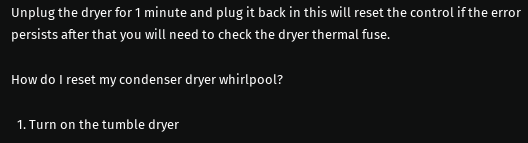Unplug the dryer for 1 minute and plug it back in this will reset the control if the error persists after that you will need to check the dryer thermal fuse.

How do I reset my condenser dryer whirlpool?

  1. Turn on the tumble dryer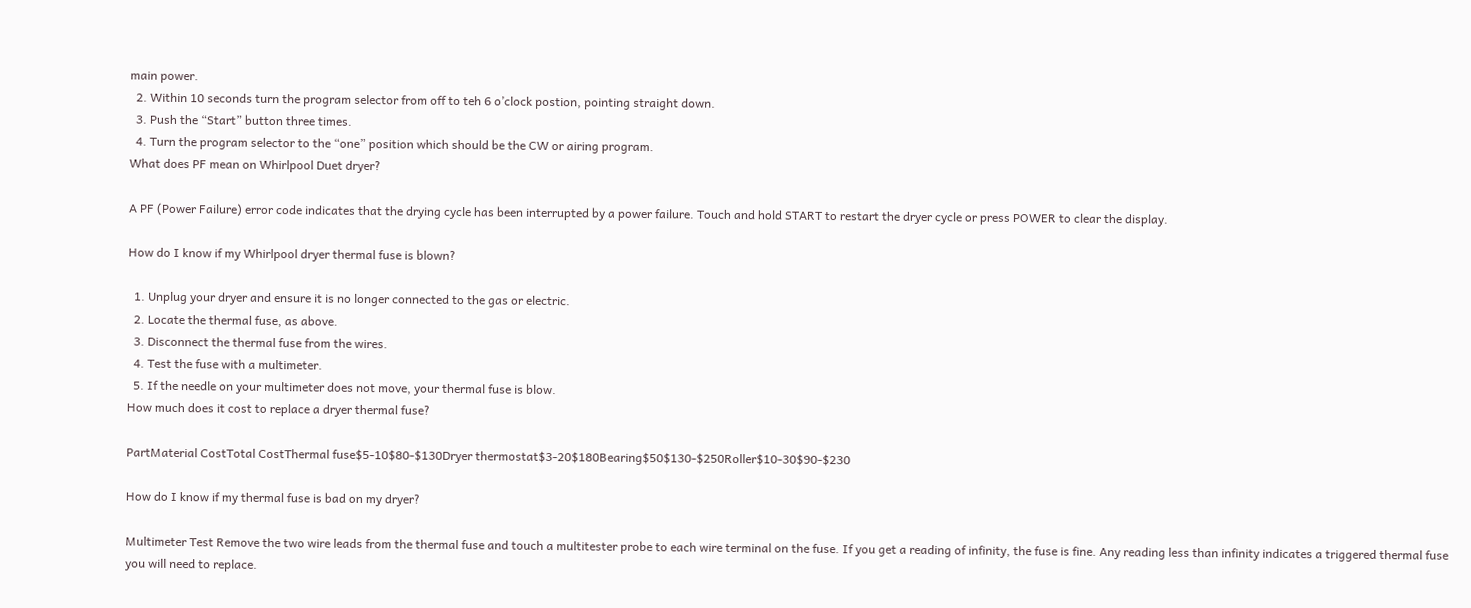main power.
  2. Within 10 seconds turn the program selector from off to teh 6 o’clock postion, pointing straight down.
  3. Push the “Start” button three times.
  4. Turn the program selector to the “one” position which should be the CW or airing program.
What does PF mean on Whirlpool Duet dryer?

A PF (Power Failure) error code indicates that the drying cycle has been interrupted by a power failure. Touch and hold START to restart the dryer cycle or press POWER to clear the display.

How do I know if my Whirlpool dryer thermal fuse is blown?

  1. Unplug your dryer and ensure it is no longer connected to the gas or electric.
  2. Locate the thermal fuse, as above.
  3. Disconnect the thermal fuse from the wires.
  4. Test the fuse with a multimeter.
  5. If the needle on your multimeter does not move, your thermal fuse is blow.
How much does it cost to replace a dryer thermal fuse?

PartMaterial CostTotal CostThermal fuse$5-10$80-$130Dryer thermostat$3-20$180Bearing$50$130-$250Roller$10-30$90-$230

How do I know if my thermal fuse is bad on my dryer?

Multimeter Test Remove the two wire leads from the thermal fuse and touch a multitester probe to each wire terminal on the fuse. If you get a reading of infinity, the fuse is fine. Any reading less than infinity indicates a triggered thermal fuse you will need to replace.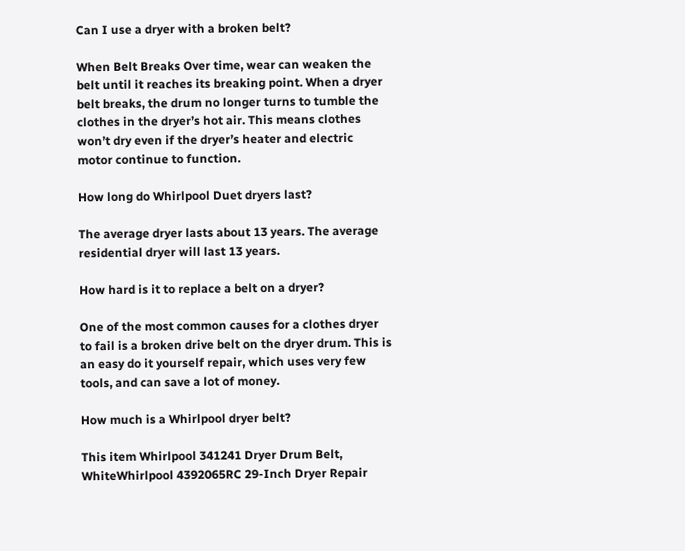Can I use a dryer with a broken belt?

When Belt Breaks Over time, wear can weaken the belt until it reaches its breaking point. When a dryer belt breaks, the drum no longer turns to tumble the clothes in the dryer’s hot air. This means clothes won’t dry even if the dryer’s heater and electric motor continue to function.

How long do Whirlpool Duet dryers last?

The average dryer lasts about 13 years. The average residential dryer will last 13 years.

How hard is it to replace a belt on a dryer?

One of the most common causes for a clothes dryer to fail is a broken drive belt on the dryer drum. This is an easy do it yourself repair, which uses very few tools, and can save a lot of money.

How much is a Whirlpool dryer belt?

This item Whirlpool 341241 Dryer Drum Belt, WhiteWhirlpool 4392065RC 29-Inch Dryer Repair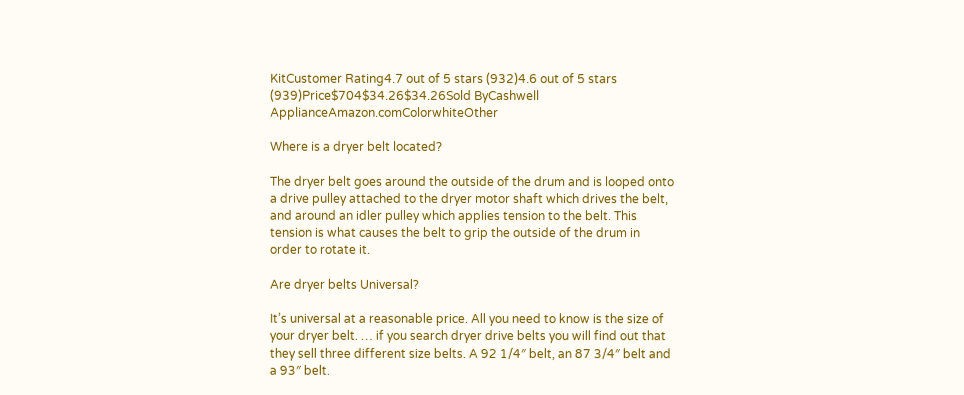KitCustomer Rating4.7 out of 5 stars (932)4.6 out of 5 stars (939)Price$704$34.26$34.26Sold ByCashwell ApplianceAmazon.comColorwhiteOther

Where is a dryer belt located?

The dryer belt goes around the outside of the drum and is looped onto a drive pulley attached to the dryer motor shaft which drives the belt, and around an idler pulley which applies tension to the belt. This tension is what causes the belt to grip the outside of the drum in order to rotate it.

Are dryer belts Universal?

It’s universal at a reasonable price. All you need to know is the size of your dryer belt. … if you search dryer drive belts you will find out that they sell three different size belts. A 92 1/4″ belt, an 87 3/4″ belt and a 93″ belt.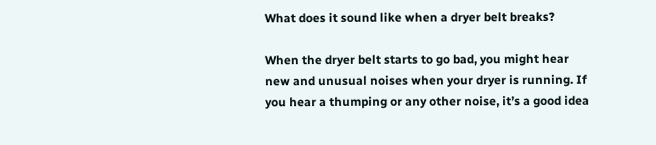What does it sound like when a dryer belt breaks?

When the dryer belt starts to go bad, you might hear new and unusual noises when your dryer is running. If you hear a thumping or any other noise, it’s a good idea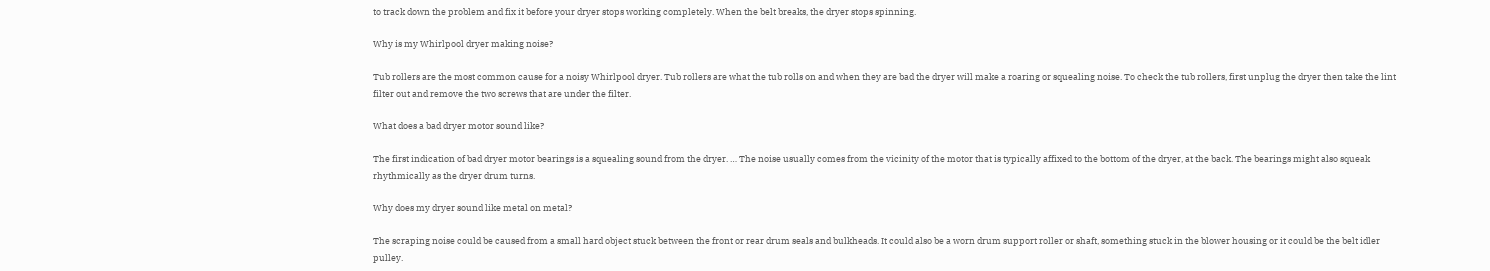to track down the problem and fix it before your dryer stops working completely. When the belt breaks, the dryer stops spinning.

Why is my Whirlpool dryer making noise?

Tub rollers are the most common cause for a noisy Whirlpool dryer. Tub rollers are what the tub rolls on and when they are bad the dryer will make a roaring or squealing noise. To check the tub rollers, first unplug the dryer then take the lint filter out and remove the two screws that are under the filter.

What does a bad dryer motor sound like?

The first indication of bad dryer motor bearings is a squealing sound from the dryer. … The noise usually comes from the vicinity of the motor that is typically affixed to the bottom of the dryer, at the back. The bearings might also squeak rhythmically as the dryer drum turns.

Why does my dryer sound like metal on metal?

The scraping noise could be caused from a small hard object stuck between the front or rear drum seals and bulkheads. It could also be a worn drum support roller or shaft, something stuck in the blower housing or it could be the belt idler pulley.